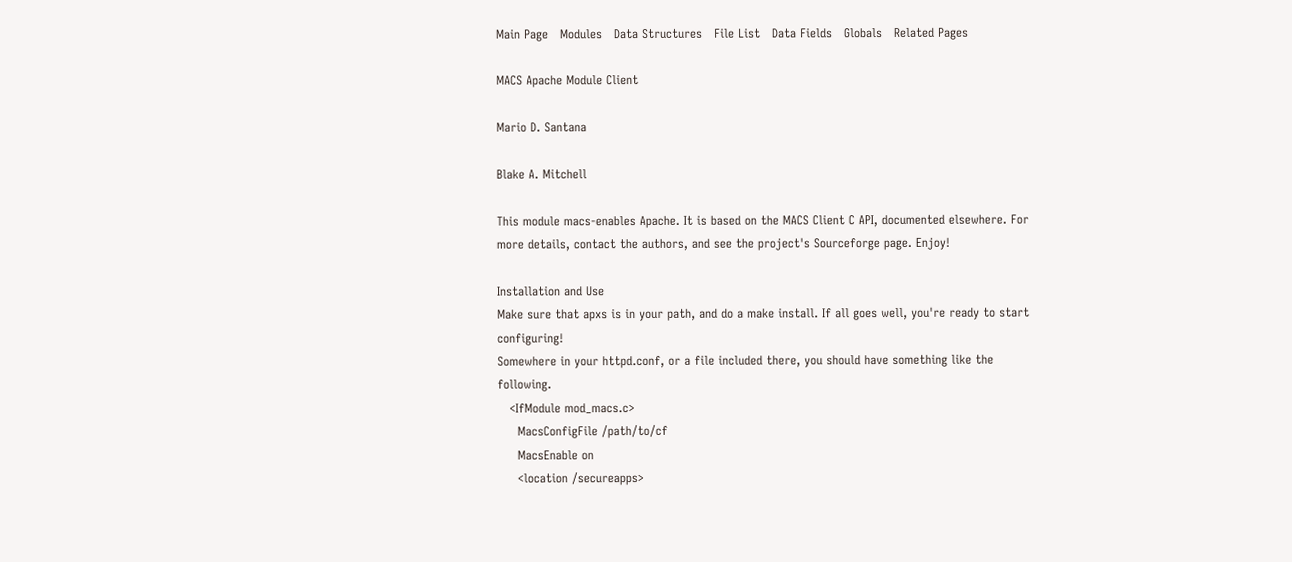Main Page   Modules   Data Structures   File List   Data Fields   Globals   Related Pages

MACS Apache Module Client

Mario D. Santana

Blake A. Mitchell

This module macs-enables Apache. It is based on the MACS Client C API, documented elsewhere. For more details, contact the authors, and see the project's Sourceforge page. Enjoy!

Installation and Use
Make sure that apxs is in your path, and do a make install. If all goes well, you're ready to start configuring!
Somewhere in your httpd.conf, or a file included there, you should have something like the following.
   <IfModule mod_macs.c>
     MacsConfigFile /path/to/cf
     MacsEnable on
     <location /secureapps>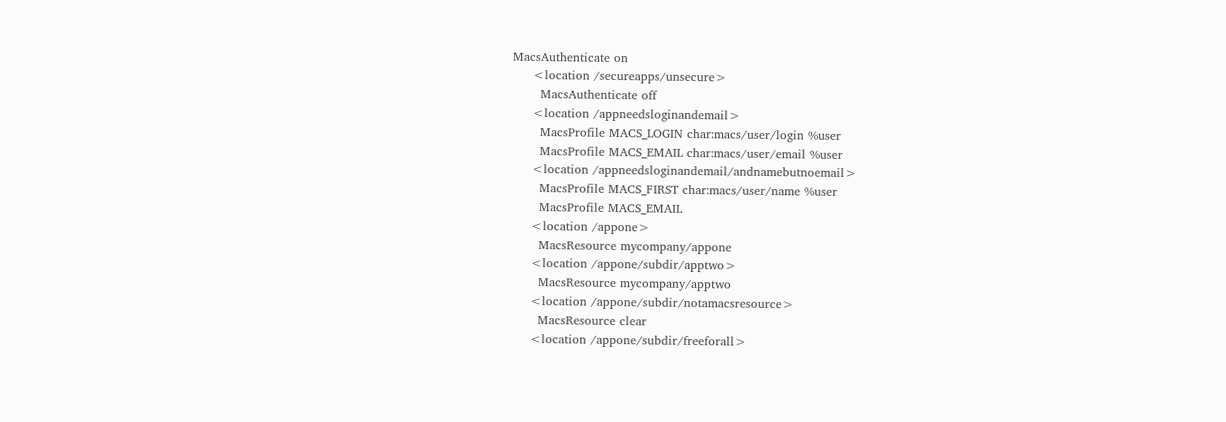MacsAuthenticate on
     <location /secureapps/unsecure>
       MacsAuthenticate off
     <location /appneedsloginandemail>
       MacsProfile MACS_LOGIN char:macs/user/login %user
       MacsProfile MACS_EMAIL char:macs/user/email %user
     <location /appneedsloginandemail/andnamebutnoemail>
       MacsProfile MACS_FIRST char:macs/user/name %user
       MacsProfile MACS_EMAIL
     <location /appone>
       MacsResource mycompany/appone
     <location /appone/subdir/apptwo>
       MacsResource mycompany/apptwo
     <location /appone/subdir/notamacsresource>
       MacsResource clear
     <location /appone/subdir/freeforall>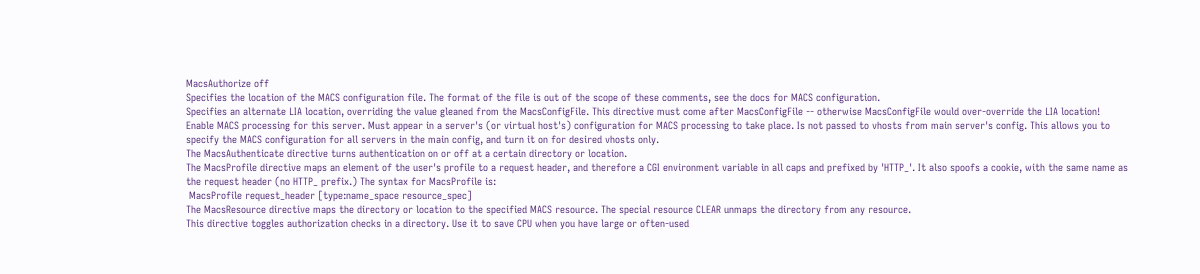MacsAuthorize off
Specifies the location of the MACS configuration file. The format of the file is out of the scope of these comments, see the docs for MACS configuration.
Specifies an alternate LIA location, overriding the value gleaned from the MacsConfigFile. This directive must come after MacsConfigFile -- otherwise MacsConfigFile would over-override the LIA location!
Enable MACS processing for this server. Must appear in a server's (or virtual host's) configuration for MACS processing to take place. Is not passed to vhosts from main server's config. This allows you to specify the MACS configuration for all servers in the main config, and turn it on for desired vhosts only.
The MacsAuthenticate directive turns authentication on or off at a certain directory or location.
The MacsProfile directive maps an element of the user's profile to a request header, and therefore a CGI environment variable in all caps and prefixed by 'HTTP_'. It also spoofs a cookie, with the same name as the request header (no HTTP_ prefix.) The syntax for MacsProfile is:
 MacsProfile request_header [type:name_space resource_spec]
The MacsResource directive maps the directory or location to the specified MACS resource. The special resource CLEAR unmaps the directory from any resource.
This directive toggles authorization checks in a directory. Use it to save CPU when you have large or often-used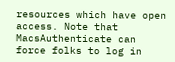resources which have open access. Note that MacsAuthenticate can force folks to log in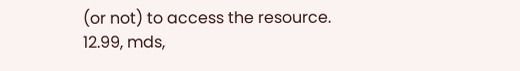(or not) to access the resource.
12.99, mds,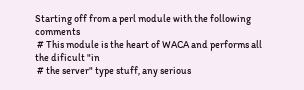Starting off from a perl module with the following comments
 # This module is the heart of WACA and performs all the dificult "in
 # the server" type stuff, any serious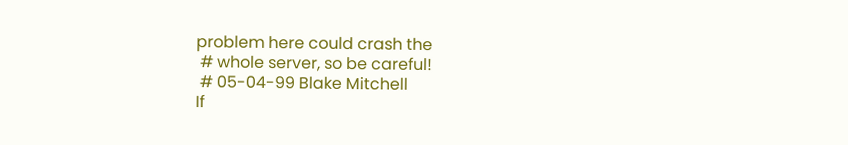problem here could crash the
 # whole server, so be careful!
 # 05-04-99 Blake Mitchell
If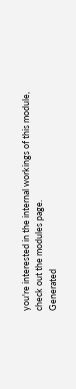you're interested in the internal workings of this module, check out the modules page.
Generated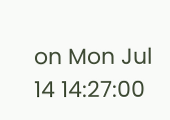on Mon Jul 14 14:27:00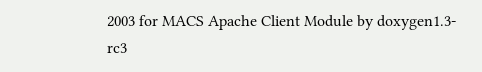2003 for MACS Apache Client Module by doxygen1.3-rc3